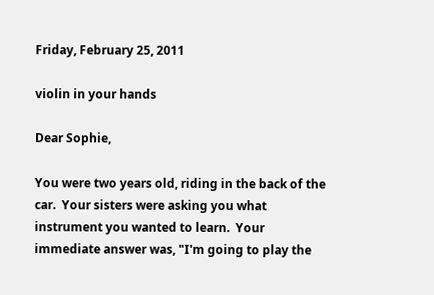Friday, February 25, 2011

violin in your hands

Dear Sophie,

You were two years old, riding in the back of the car.  Your sisters were asking you what instrument you wanted to learn.  Your immediate answer was, "I'm going to play the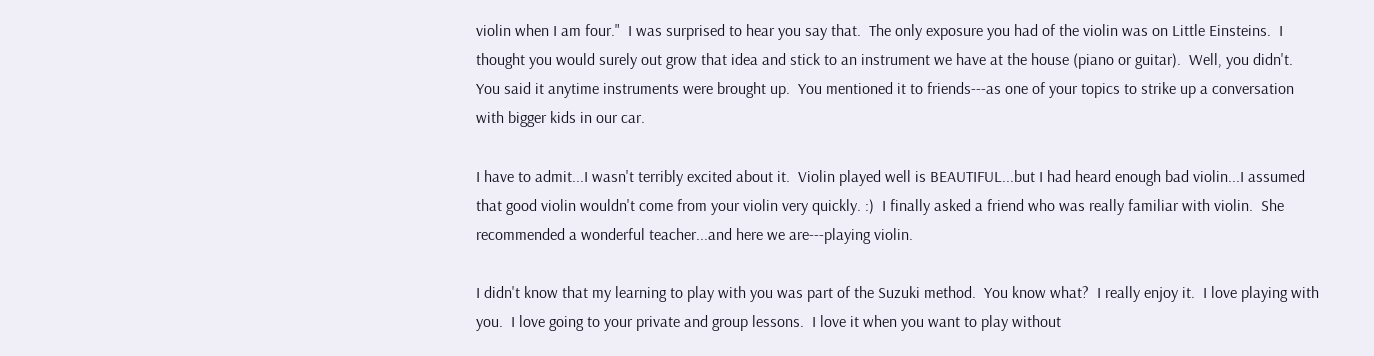violin when I am four."  I was surprised to hear you say that.  The only exposure you had of the violin was on Little Einsteins.  I thought you would surely out grow that idea and stick to an instrument we have at the house (piano or guitar).  Well, you didn't.  You said it anytime instruments were brought up.  You mentioned it to friends---as one of your topics to strike up a conversation with bigger kids in our car.

I have to admit...I wasn't terribly excited about it.  Violin played well is BEAUTIFUL...but I had heard enough bad violin...I assumed that good violin wouldn't come from your violin very quickly. :)  I finally asked a friend who was really familiar with violin.  She recommended a wonderful teacher...and here we are---playing violin.

I didn't know that my learning to play with you was part of the Suzuki method.  You know what?  I really enjoy it.  I love playing with you.  I love going to your private and group lessons.  I love it when you want to play without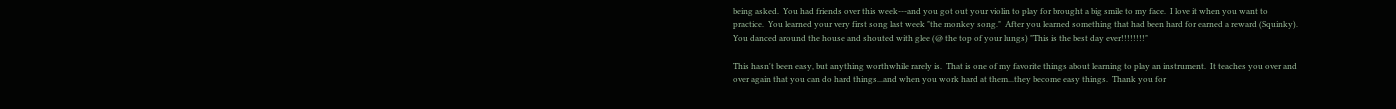being asked.  You had friends over this week---and you got out your violin to play for brought a big smile to my face.  I love it when you want to practice.  You learned your very first song last week "the monkey song."  After you learned something that had been hard for earned a reward (Squinky).  You danced around the house and shouted with glee (@ the top of your lungs) "This is the best day ever!!!!!!!!"

This hasn't been easy, but anything worthwhile rarely is.  That is one of my favorite things about learning to play an instrument.  It teaches you over and over again that you can do hard things...and when you work hard at them...they become easy things.  Thank you for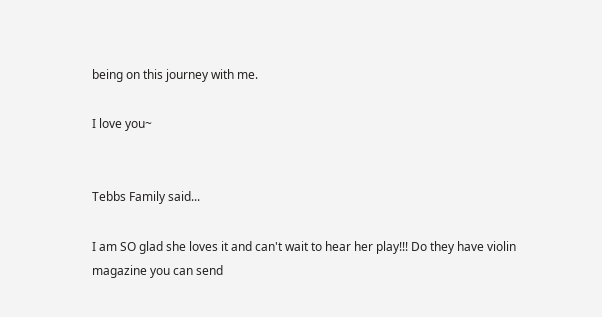being on this journey with me.

I love you~


Tebbs Family said...

I am SO glad she loves it and can't wait to hear her play!!! Do they have violin magazine you can send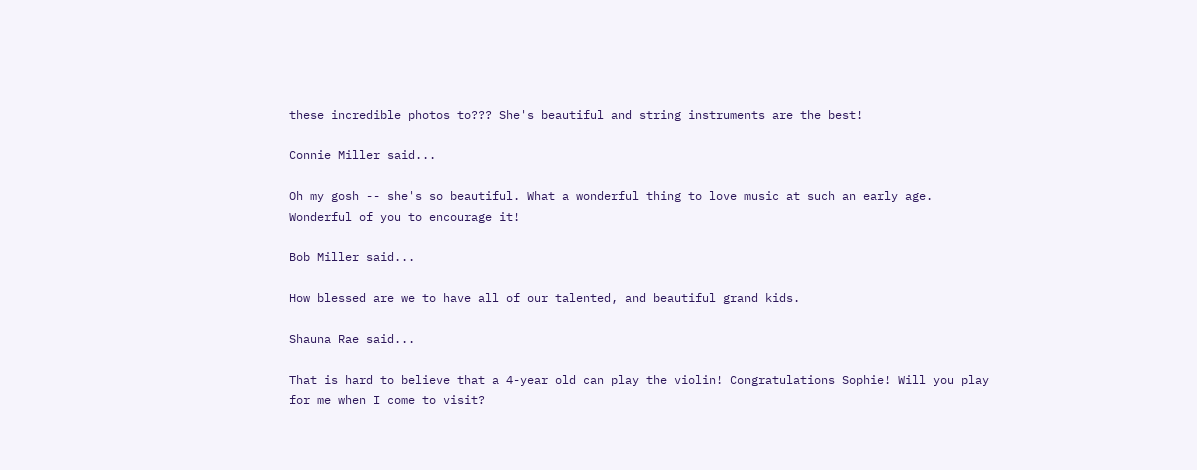these incredible photos to??? She's beautiful and string instruments are the best!

Connie Miller said...

Oh my gosh -- she's so beautiful. What a wonderful thing to love music at such an early age. Wonderful of you to encourage it!

Bob Miller said...

How blessed are we to have all of our talented, and beautiful grand kids.

Shauna Rae said...

That is hard to believe that a 4-year old can play the violin! Congratulations Sophie! Will you play for me when I come to visit?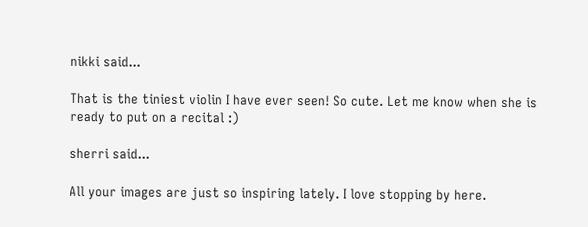nikki said...

That is the tiniest violin I have ever seen! So cute. Let me know when she is ready to put on a recital :)

sherri said...

All your images are just so inspiring lately. I love stopping by here.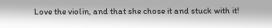Love the violin, and that she chose it and stuck with it!